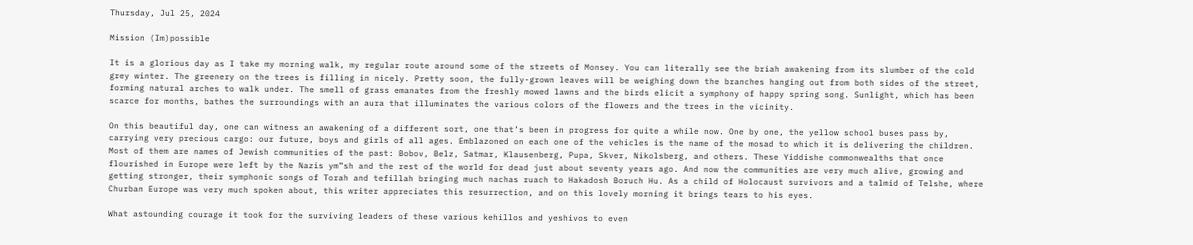Thursday, Jul 25, 2024

Mission (Im)possible

It is a glorious day as I take my morning walk, my regular route around some of the streets of Monsey. You can literally see the briah awakening from its slumber of the cold grey winter. The greenery on the trees is filling in nicely. Pretty soon, the fully-grown leaves will be weighing down the branches hanging out from both sides of the street, forming natural arches to walk under. The smell of grass emanates from the freshly mowed lawns and the birds elicit a symphony of happy spring song. Sunlight, which has been scarce for months, bathes the surroundings with an aura that illuminates the various colors of the flowers and the trees in the vicinity.

On this beautiful day, one can witness an awakening of a different sort, one that’s been in progress for quite a while now. One by one, the yellow school buses pass by, carrying very precious cargo: our future, boys and girls of all ages. Emblazoned on each one of the vehicles is the name of the mosad to which it is delivering the children. Most of them are names of Jewish communities of the past: Bobov, Belz, Satmar, Klausenberg, Pupa, Skver, Nikolsberg, and others. These Yiddishe commonwealths that once flourished in Europe were left by the Nazis ym”sh and the rest of the world for dead just about seventy years ago. And now the communities are very much alive, growing and getting stronger, their symphonic songs of Torah and tefillah bringing much nachas ruach to Hakadosh Boruch Hu. As a child of Holocaust survivors and a talmid of Telshe, where Churban Europe was very much spoken about, this writer appreciates this resurrection, and on this lovely morning it brings tears to his eyes.

What astounding courage it took for the surviving leaders of these various kehillos and yeshivos to even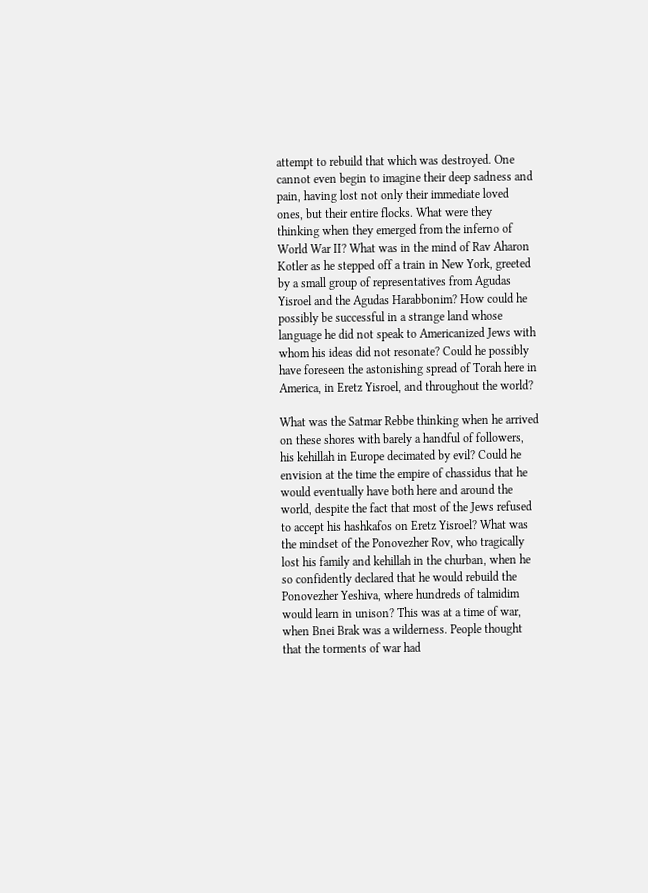attempt to rebuild that which was destroyed. One cannot even begin to imagine their deep sadness and pain, having lost not only their immediate loved ones, but their entire flocks. What were they thinking when they emerged from the inferno of World War II? What was in the mind of Rav Aharon Kotler as he stepped off a train in New York, greeted by a small group of representatives from Agudas Yisroel and the Agudas Harabbonim? How could he possibly be successful in a strange land whose language he did not speak to Americanized Jews with whom his ideas did not resonate? Could he possibly have foreseen the astonishing spread of Torah here in America, in Eretz Yisroel, and throughout the world?

What was the Satmar Rebbe thinking when he arrived on these shores with barely a handful of followers, his kehillah in Europe decimated by evil? Could he envision at the time the empire of chassidus that he would eventually have both here and around the world, despite the fact that most of the Jews refused to accept his hashkafos on Eretz Yisroel? What was the mindset of the Ponovezher Rov, who tragically lost his family and kehillah in the churban, when he so confidently declared that he would rebuild the Ponovezher Yeshiva, where hundreds of talmidim would learn in unison? This was at a time of war, when Bnei Brak was a wilderness. People thought that the torments of war had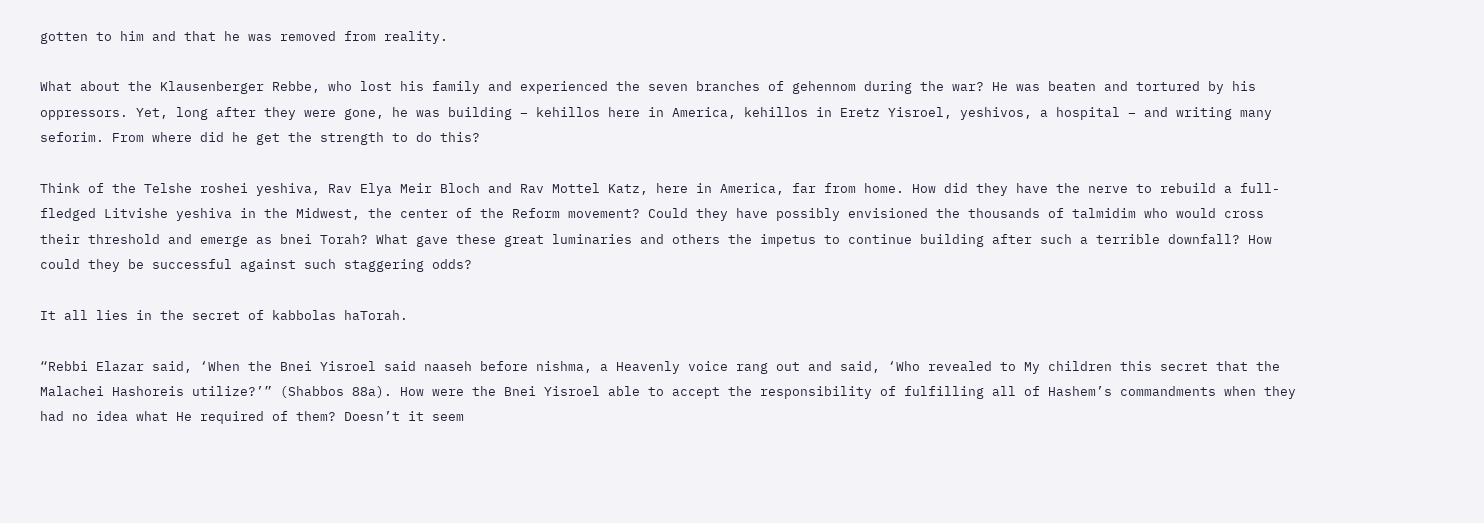gotten to him and that he was removed from reality.

What about the Klausenberger Rebbe, who lost his family and experienced the seven branches of gehennom during the war? He was beaten and tortured by his oppressors. Yet, long after they were gone, he was building – kehillos here in America, kehillos in Eretz Yisroel, yeshivos, a hospital – and writing many seforim. From where did he get the strength to do this?

Think of the Telshe roshei yeshiva, Rav Elya Meir Bloch and Rav Mottel Katz, here in America, far from home. How did they have the nerve to rebuild a full-fledged Litvishe yeshiva in the Midwest, the center of the Reform movement? Could they have possibly envisioned the thousands of talmidim who would cross their threshold and emerge as bnei Torah? What gave these great luminaries and others the impetus to continue building after such a terrible downfall? How could they be successful against such staggering odds?

It all lies in the secret of kabbolas haTorah.

“Rebbi Elazar said, ‘When the Bnei Yisroel said naaseh before nishma, a Heavenly voice rang out and said, ‘Who revealed to My children this secret that the Malachei Hashoreis utilize?’” (Shabbos 88a). How were the Bnei Yisroel able to accept the responsibility of fulfilling all of Hashem’s commandments when they had no idea what He required of them? Doesn’t it seem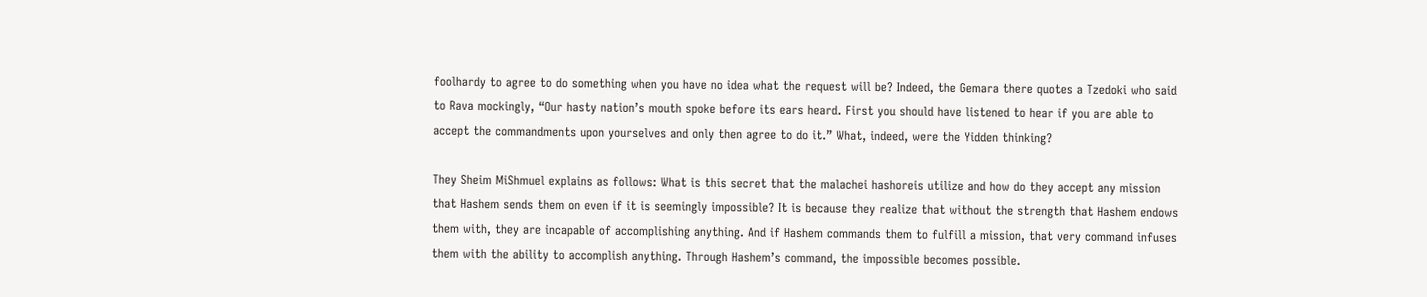foolhardy to agree to do something when you have no idea what the request will be? Indeed, the Gemara there quotes a Tzedoki who said to Rava mockingly, “Our hasty nation’s mouth spoke before its ears heard. First you should have listened to hear if you are able to accept the commandments upon yourselves and only then agree to do it.” What, indeed, were the Yidden thinking?

They Sheim MiShmuel explains as follows: What is this secret that the malachei hashoreis utilize and how do they accept any mission that Hashem sends them on even if it is seemingly impossible? It is because they realize that without the strength that Hashem endows them with, they are incapable of accomplishing anything. And if Hashem commands them to fulfill a mission, that very command infuses them with the ability to accomplish anything. Through Hashem’s command, the impossible becomes possible.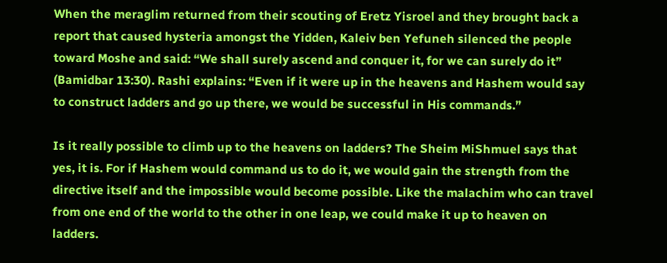When the meraglim returned from their scouting of Eretz Yisroel and they brought back a report that caused hysteria amongst the Yidden, Kaleiv ben Yefuneh silenced the people toward Moshe and said: “We shall surely ascend and conquer it, for we can surely do it” (Bamidbar 13:30). Rashi explains: “Even if it were up in the heavens and Hashem would say to construct ladders and go up there, we would be successful in His commands.”

Is it really possible to climb up to the heavens on ladders? The Sheim MiShmuel says that yes, it is. For if Hashem would command us to do it, we would gain the strength from the directive itself and the impossible would become possible. Like the malachim who can travel from one end of the world to the other in one leap, we could make it up to heaven on ladders.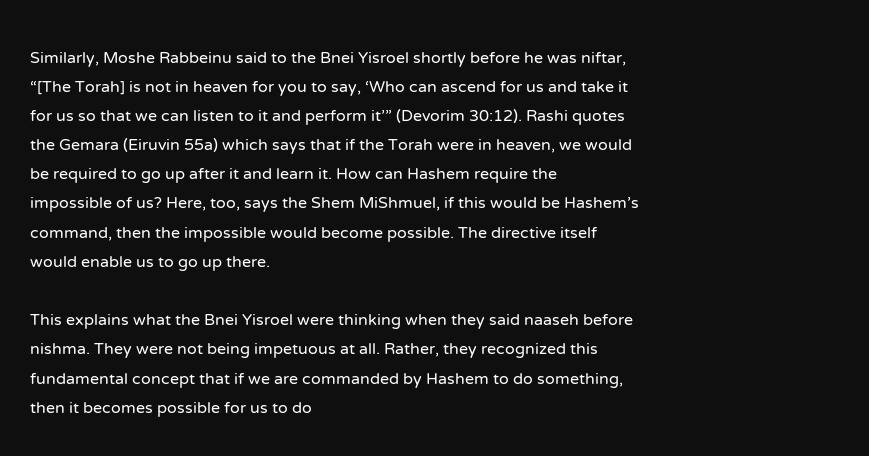Similarly, Moshe Rabbeinu said to the Bnei Yisroel shortly before he was niftar, “[The Torah] is not in heaven for you to say, ‘Who can ascend for us and take it for us so that we can listen to it and perform it’” (Devorim 30:12). Rashi quotes the Gemara (Eiruvin 55a) which says that if the Torah were in heaven, we would be required to go up after it and learn it. How can Hashem require the impossible of us? Here, too, says the Shem MiShmuel, if this would be Hashem’s command, then the impossible would become possible. The directive itself would enable us to go up there.

This explains what the Bnei Yisroel were thinking when they said naaseh before nishma. They were not being impetuous at all. Rather, they recognized this fundamental concept that if we are commanded by Hashem to do something, then it becomes possible for us to do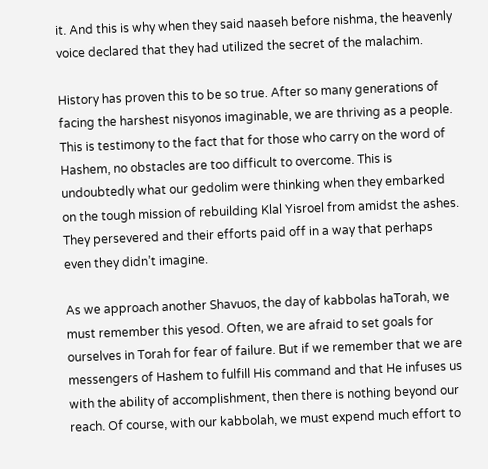it. And this is why when they said naaseh before nishma, the heavenly voice declared that they had utilized the secret of the malachim.

History has proven this to be so true. After so many generations of facing the harshest nisyonos imaginable, we are thriving as a people. This is testimony to the fact that for those who carry on the word of Hashem, no obstacles are too difficult to overcome. This is undoubtedly what our gedolim were thinking when they embarked on the tough mission of rebuilding Klal Yisroel from amidst the ashes. They persevered and their efforts paid off in a way that perhaps even they didn’t imagine.

As we approach another Shavuos, the day of kabbolas haTorah, we must remember this yesod. Often, we are afraid to set goals for ourselves in Torah for fear of failure. But if we remember that we are messengers of Hashem to fulfill His command and that He infuses us with the ability of accomplishment, then there is nothing beyond our reach. Of course, with our kabbolah, we must expend much effort to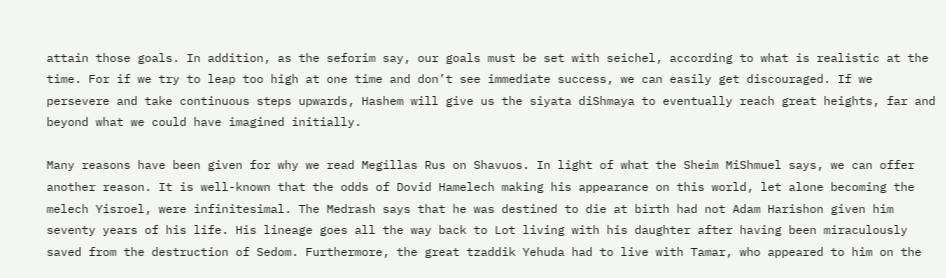attain those goals. In addition, as the seforim say, our goals must be set with seichel, according to what is realistic at the time. For if we try to leap too high at one time and don’t see immediate success, we can easily get discouraged. If we persevere and take continuous steps upwards, Hashem will give us the siyata diShmaya to eventually reach great heights, far and beyond what we could have imagined initially.

Many reasons have been given for why we read Megillas Rus on Shavuos. In light of what the Sheim MiShmuel says, we can offer another reason. It is well-known that the odds of Dovid Hamelech making his appearance on this world, let alone becoming the melech Yisroel, were infinitesimal. The Medrash says that he was destined to die at birth had not Adam Harishon given him seventy years of his life. His lineage goes all the way back to Lot living with his daughter after having been miraculously saved from the destruction of Sedom. Furthermore, the great tzaddik Yehuda had to live with Tamar, who appeared to him on the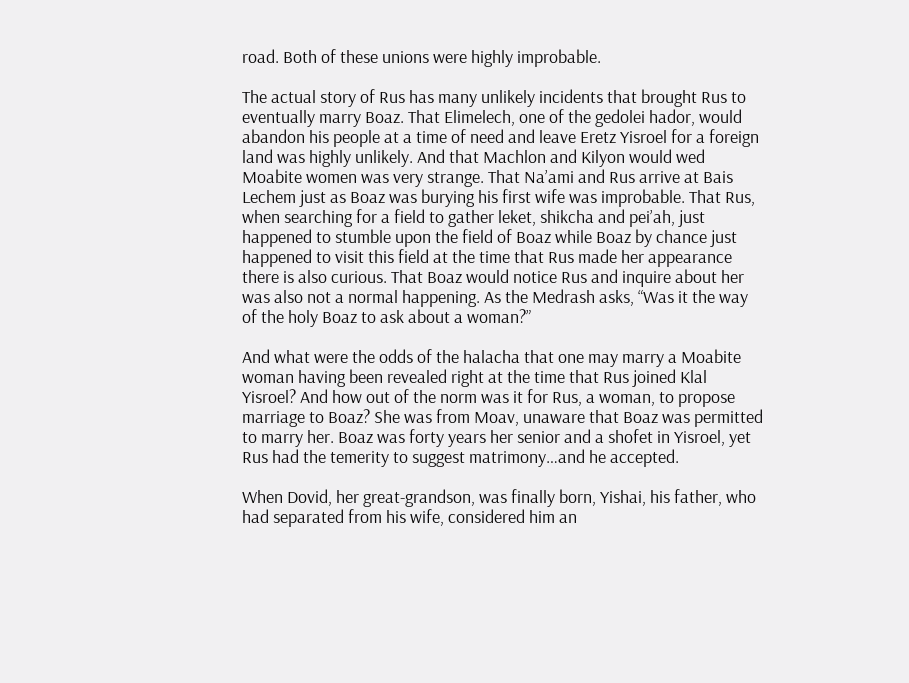road. Both of these unions were highly improbable.

The actual story of Rus has many unlikely incidents that brought Rus to eventually marry Boaz. That Elimelech, one of the gedolei hador, would abandon his people at a time of need and leave Eretz Yisroel for a foreign land was highly unlikely. And that Machlon and Kilyon would wed Moabite women was very strange. That Na’ami and Rus arrive at Bais Lechem just as Boaz was burying his first wife was improbable. That Rus, when searching for a field to gather leket, shikcha and pei’ah, just happened to stumble upon the field of Boaz while Boaz by chance just happened to visit this field at the time that Rus made her appearance there is also curious. That Boaz would notice Rus and inquire about her was also not a normal happening. As the Medrash asks, “Was it the way of the holy Boaz to ask about a woman?”

And what were the odds of the halacha that one may marry a Moabite woman having been revealed right at the time that Rus joined Klal Yisroel? And how out of the norm was it for Rus, a woman, to propose marriage to Boaz? She was from Moav, unaware that Boaz was permitted to marry her. Boaz was forty years her senior and a shofet in Yisroel, yet Rus had the temerity to suggest matrimony…and he accepted.

When Dovid, her great-grandson, was finally born, Yishai, his father, who had separated from his wife, considered him an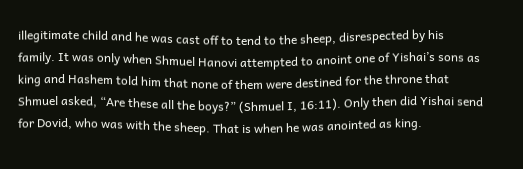illegitimate child and he was cast off to tend to the sheep, disrespected by his family. It was only when Shmuel Hanovi attempted to anoint one of Yishai’s sons as king and Hashem told him that none of them were destined for the throne that Shmuel asked, “Are these all the boys?” (Shmuel I, 16:11). Only then did Yishai send for Dovid, who was with the sheep. That is when he was anointed as king.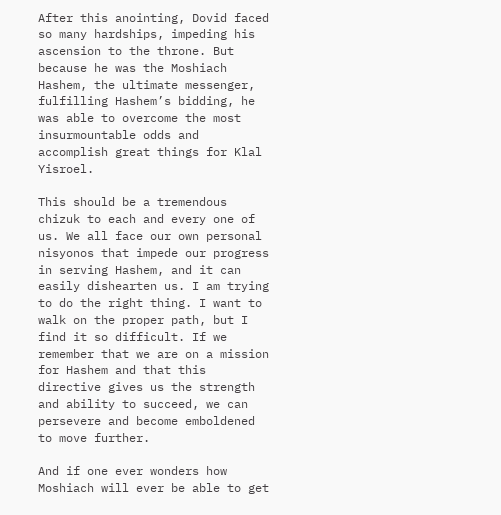After this anointing, Dovid faced so many hardships, impeding his ascension to the throne. But because he was the Moshiach Hashem, the ultimate messenger, fulfilling Hashem’s bidding, he was able to overcome the most insurmountable odds and accomplish great things for Klal Yisroel.

This should be a tremendous chizuk to each and every one of us. We all face our own personal nisyonos that impede our progress in serving Hashem, and it can easily dishearten us. I am trying to do the right thing. I want to walk on the proper path, but I find it so difficult. If we remember that we are on a mission for Hashem and that this directive gives us the strength and ability to succeed, we can persevere and become emboldened to move further.

And if one ever wonders how Moshiach will ever be able to get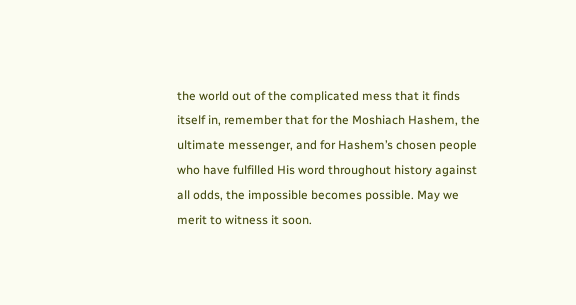the world out of the complicated mess that it finds itself in, remember that for the Moshiach Hashem, the ultimate messenger, and for Hashem’s chosen people who have fulfilled His word throughout history against all odds, the impossible becomes possible. May we merit to witness it soon.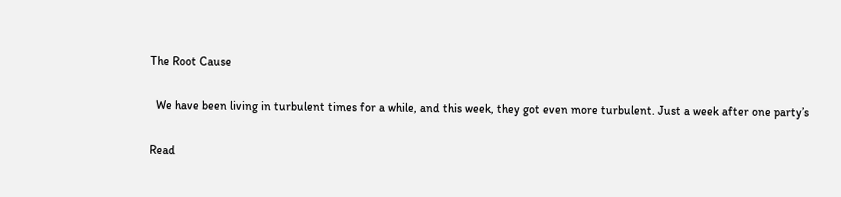The Root Cause

  We have been living in turbulent times for a while, and this week, they got even more turbulent. Just a week after one party’s

Read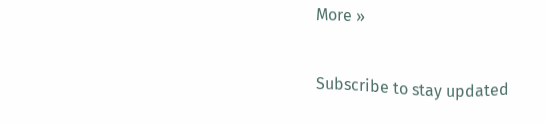More »


Subscribe to stay updated